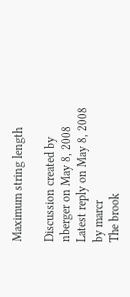Maximum string length

Discussion created by nberger on May 8, 2008
Latest reply on May 8, 2008 by marcr
The brook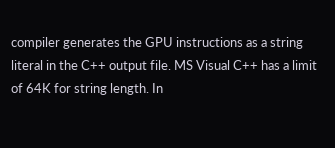compiler generates the GPU instructions as a string literal in the C++ output file. MS Visual C++ has a limit of 64K for string length. In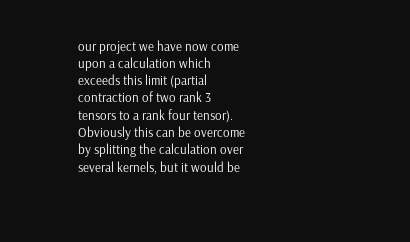our project we have now come upon a calculation which exceeds this limit (partial contraction of two rank 3 tensors to a rank four tensor). Obviously this can be overcome by splitting the calculation over several kernels, but it would be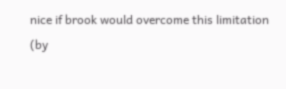nice if brook would overcome this limitation (by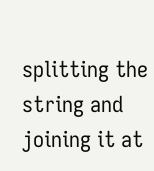splitting the string and joining it at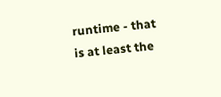runtime - that is at least the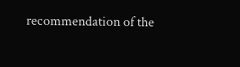recommendation of the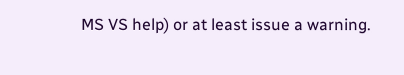MS VS help) or at least issue a warning.